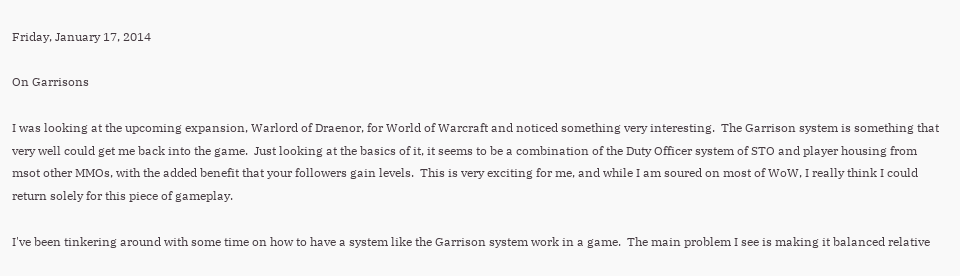Friday, January 17, 2014

On Garrisons

I was looking at the upcoming expansion, Warlord of Draenor, for World of Warcraft and noticed something very interesting.  The Garrison system is something that very well could get me back into the game.  Just looking at the basics of it, it seems to be a combination of the Duty Officer system of STO and player housing from msot other MMOs, with the added benefit that your followers gain levels.  This is very exciting for me, and while I am soured on most of WoW, I really think I could return solely for this piece of gameplay.

I've been tinkering around with some time on how to have a system like the Garrison system work in a game.  The main problem I see is making it balanced relative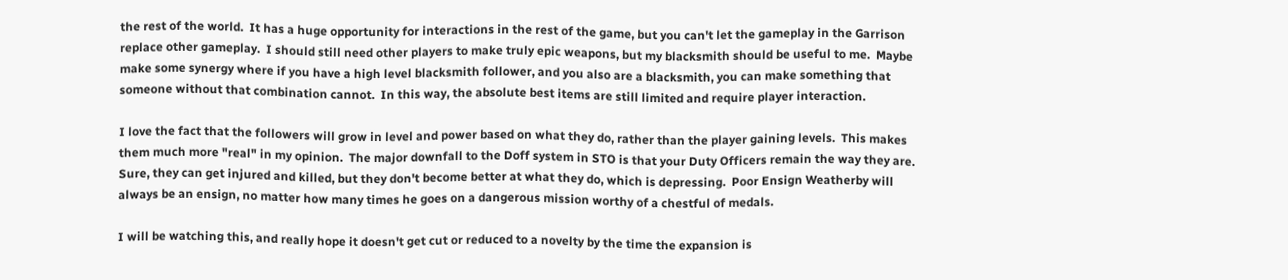the rest of the world.  It has a huge opportunity for interactions in the rest of the game, but you can't let the gameplay in the Garrison replace other gameplay.  I should still need other players to make truly epic weapons, but my blacksmith should be useful to me.  Maybe make some synergy where if you have a high level blacksmith follower, and you also are a blacksmith, you can make something that someone without that combination cannot.  In this way, the absolute best items are still limited and require player interaction.

I love the fact that the followers will grow in level and power based on what they do, rather than the player gaining levels.  This makes them much more "real" in my opinion.  The major downfall to the Doff system in STO is that your Duty Officers remain the way they are.  Sure, they can get injured and killed, but they don't become better at what they do, which is depressing.  Poor Ensign Weatherby will always be an ensign, no matter how many times he goes on a dangerous mission worthy of a chestful of medals.

I will be watching this, and really hope it doesn't get cut or reduced to a novelty by the time the expansion is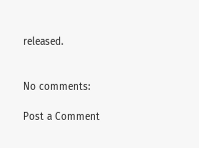released.


No comments:

Post a Comment